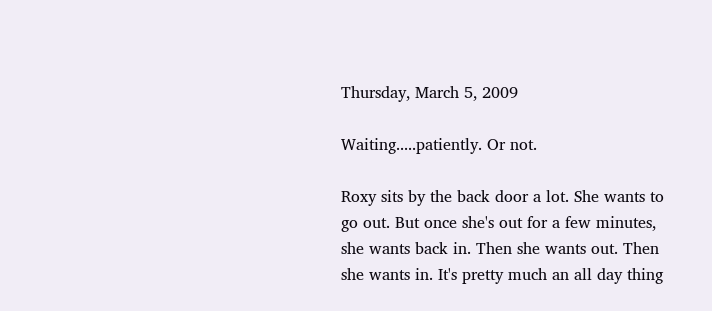Thursday, March 5, 2009

Waiting.....patiently. Or not.

Roxy sits by the back door a lot. She wants to go out. But once she's out for a few minutes, she wants back in. Then she wants out. Then she wants in. It's pretty much an all day thing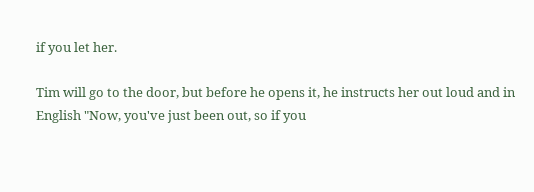if you let her.

Tim will go to the door, but before he opens it, he instructs her out loud and in English "Now, you've just been out, so if you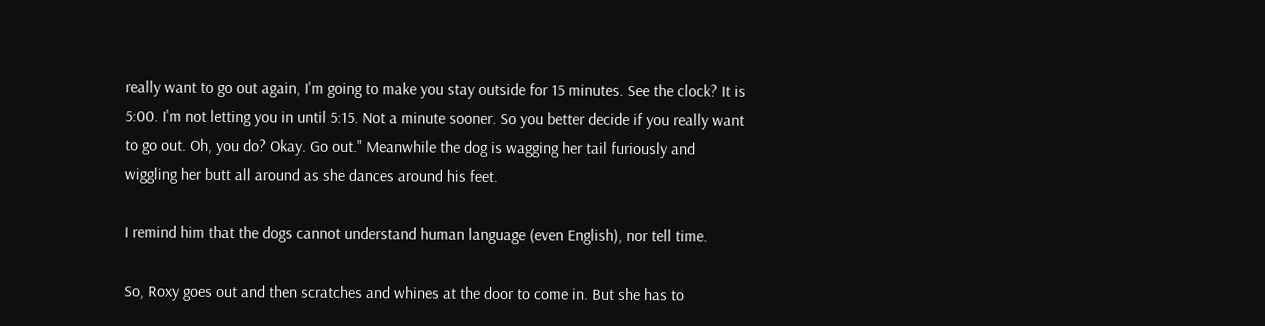really want to go out again, I'm going to make you stay outside for 15 minutes. See the clock? It is 5:00. I'm not letting you in until 5:15. Not a minute sooner. So you better decide if you really want to go out. Oh, you do? Okay. Go out." Meanwhile the dog is wagging her tail furiously and wiggling her butt all around as she dances around his feet.

I remind him that the dogs cannot understand human language (even English), nor tell time.

So, Roxy goes out and then scratches and whines at the door to come in. But she has to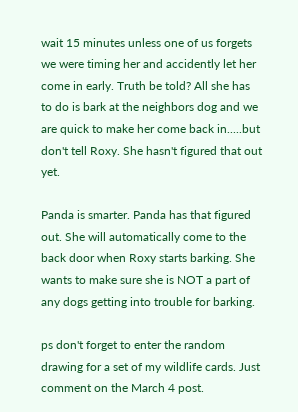wait 15 minutes unless one of us forgets we were timing her and accidently let her come in early. Truth be told? All she has to do is bark at the neighbors dog and we are quick to make her come back in.....but don't tell Roxy. She hasn't figured that out yet.

Panda is smarter. Panda has that figured out. She will automatically come to the back door when Roxy starts barking. She wants to make sure she is NOT a part of any dogs getting into trouble for barking.

ps don't forget to enter the random drawing for a set of my wildlife cards. Just comment on the March 4 post.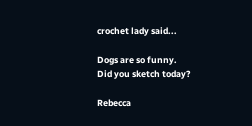crochet lady said...

Dogs are so funny.
Did you sketch today?

Rebecca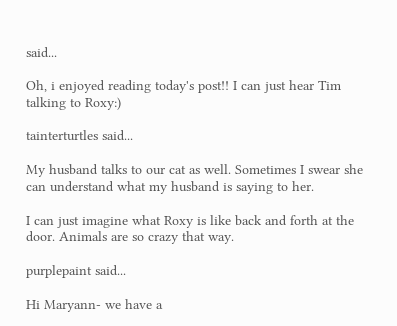said...

Oh, i enjoyed reading today's post!! I can just hear Tim talking to Roxy:)

tainterturtles said...

My husband talks to our cat as well. Sometimes I swear she can understand what my husband is saying to her.

I can just imagine what Roxy is like back and forth at the door. Animals are so crazy that way.

purplepaint said...

Hi Maryann- we have a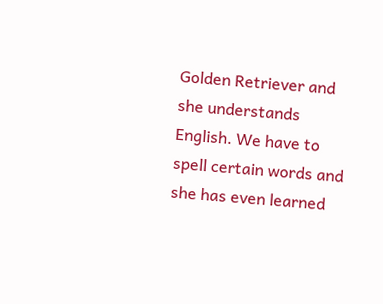Golden Retriever and she understands English. We have to spell certain words and she has even learned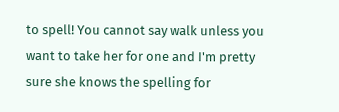to spell! You cannot say walk unless you want to take her for one and I'm pretty sure she knows the spelling for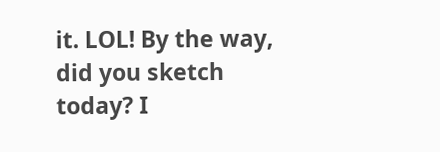it. LOL! By the way, did you sketch today? I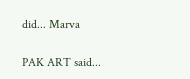did... Marva

PAK ART said...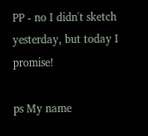PP - no I didn't sketch yesterday, but today I promise!

ps My name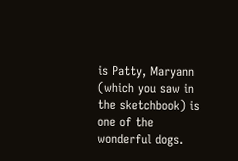is Patty, Maryann (which you saw in the sketchbook) is one of the wonderful dogs.